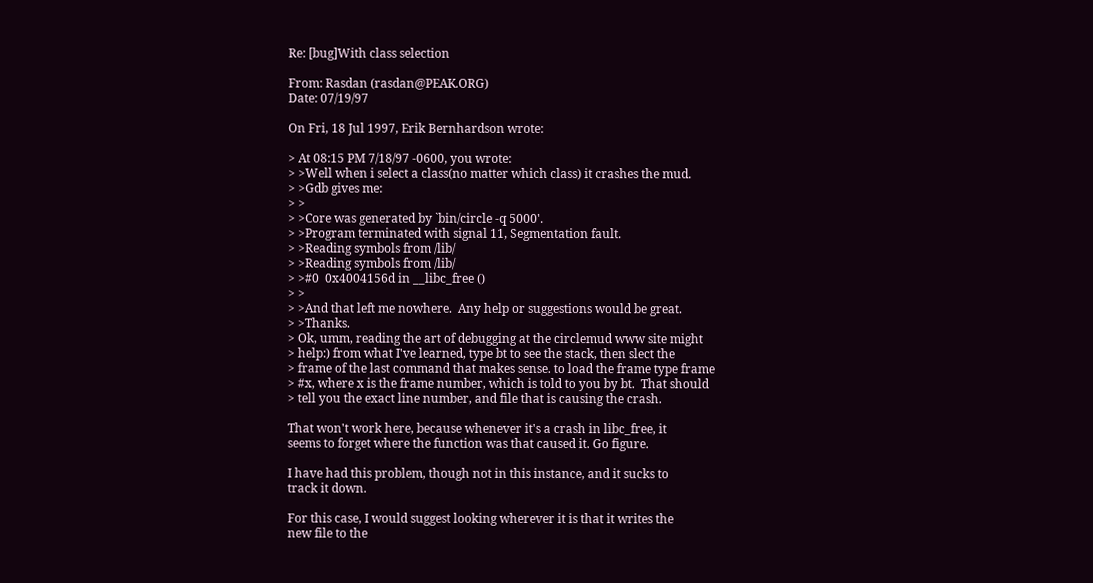Re: [bug]With class selection

From: Rasdan (rasdan@PEAK.ORG)
Date: 07/19/97

On Fri, 18 Jul 1997, Erik Bernhardson wrote:

> At 08:15 PM 7/18/97 -0600, you wrote:
> >Well when i select a class(no matter which class) it crashes the mud.
> >Gdb gives me:
> >
> >Core was generated by `bin/circle -q 5000'.
> >Program terminated with signal 11, Segmentation fault.
> >Reading symbols from /lib/
> >Reading symbols from /lib/
> >#0  0x4004156d in __libc_free ()
> >
> >And that left me nowhere.  Any help or suggestions would be great.
> >Thanks.
> Ok, umm, reading the art of debugging at the circlemud www site might
> help:) from what I've learned, type bt to see the stack, then slect the
> frame of the last command that makes sense. to load the frame type frame
> #x, where x is the frame number, which is told to you by bt.  That should
> tell you the exact line number, and file that is causing the crash.

That won't work here, because whenever it's a crash in libc_free, it
seems to forget where the function was that caused it. Go figure.

I have had this problem, though not in this instance, and it sucks to
track it down.

For this case, I would suggest looking wherever it is that it writes the
new file to the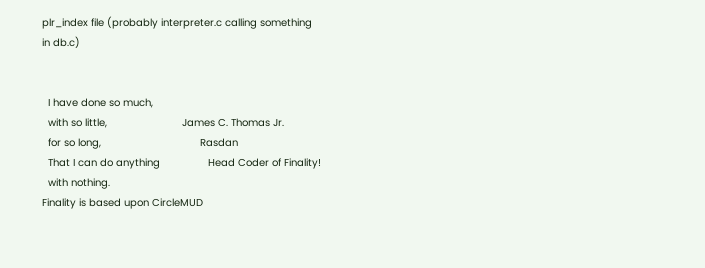plr_index file (probably interpreter.c calling something
in db.c)


  I have done so much,
  with so little,                         James C. Thomas Jr.
  for so long,                                 Rasdan
  That I can do anything                Head Coder of Finality!
  with nothing.
Finality is based upon CircleMUD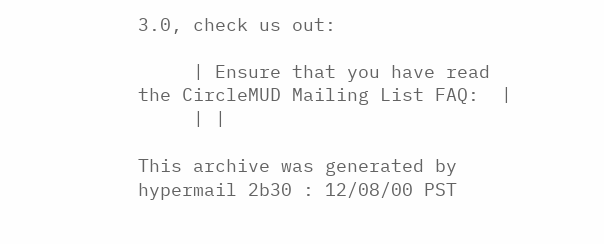3.0, check us out:

     | Ensure that you have read the CircleMUD Mailing List FAQ:  |
     | |

This archive was generated by hypermail 2b30 : 12/08/00 PST